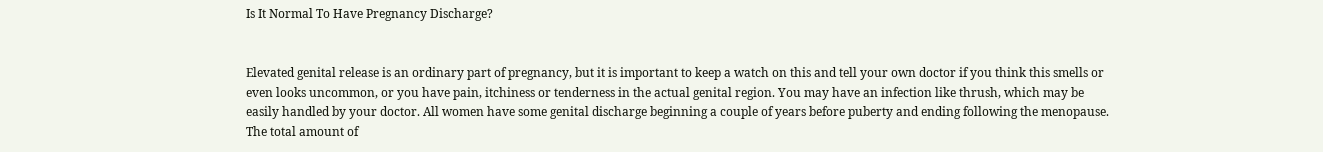Is It Normal To Have Pregnancy Discharge?


Elevated genital release is an ordinary part of pregnancy, but it is important to keep a watch on this and tell your own doctor if you think this smells or even looks uncommon, or you have pain, itchiness or tenderness in the actual genital region. You may have an infection like thrush, which may be easily handled by your doctor. All women have some genital discharge beginning a couple of years before puberty and ending following the menopause. The total amount of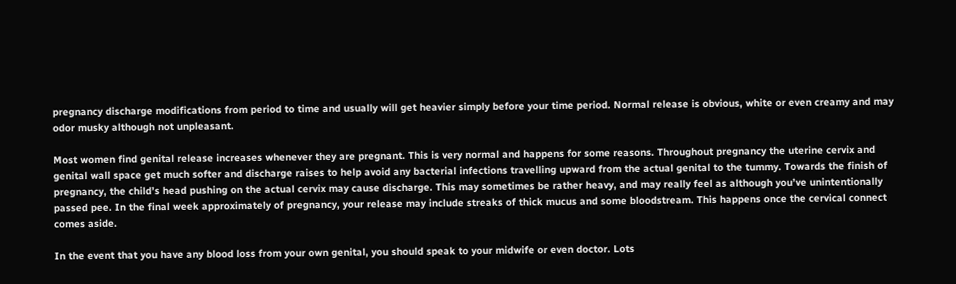pregnancy discharge modifications from period to time and usually will get heavier simply before your time period. Normal release is obvious, white or even creamy and may odor musky although not unpleasant.

Most women find genital release increases whenever they are pregnant. This is very normal and happens for some reasons. Throughout pregnancy the uterine cervix and genital wall space get much softer and discharge raises to help avoid any bacterial infections travelling upward from the actual genital to the tummy. Towards the finish of pregnancy, the child’s head pushing on the actual cervix may cause discharge. This may sometimes be rather heavy, and may really feel as although you’ve unintentionally passed pee. In the final week approximately of pregnancy, your release may include streaks of thick mucus and some bloodstream. This happens once the cervical connect comes aside.

In the event that you have any blood loss from your own genital, you should speak to your midwife or even doctor. Lots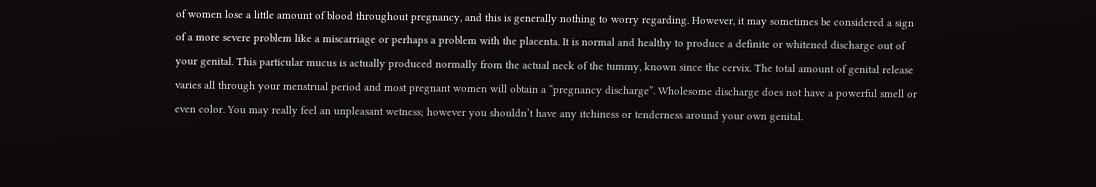of women lose a little amount of blood throughout pregnancy, and this is generally nothing to worry regarding. However, it may sometimes be considered a sign of a more severe problem like a miscarriage or perhaps a problem with the placenta. It is normal and healthy to produce a definite or whitened discharge out of your genital. This particular mucus is actually produced normally from the actual neck of the tummy, known since the cervix. The total amount of genital release varies all through your menstrual period and most pregnant women will obtain a “pregnancy discharge”. Wholesome discharge does not have a powerful smell or even color. You may really feel an unpleasant wetness; however you shouldn’t have any itchiness or tenderness around your own genital.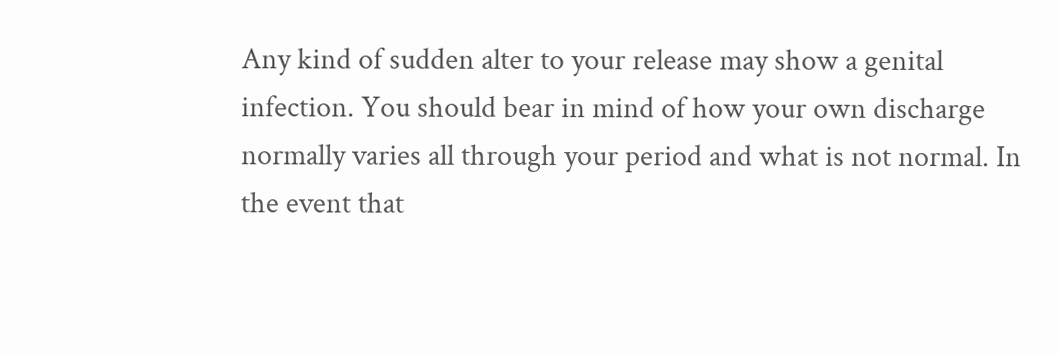Any kind of sudden alter to your release may show a genital infection. You should bear in mind of how your own discharge normally varies all through your period and what is not normal. In the event that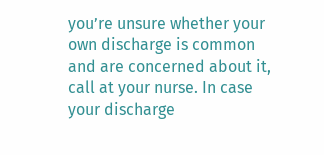you’re unsure whether your own discharge is common and are concerned about it, call at your nurse. In case your discharge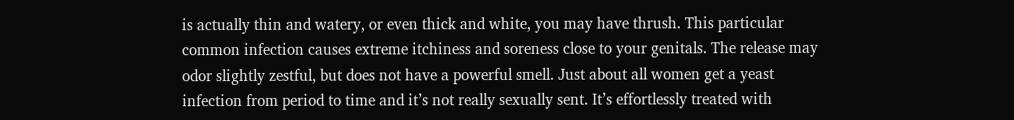is actually thin and watery, or even thick and white, you may have thrush. This particular common infection causes extreme itchiness and soreness close to your genitals. The release may odor slightly zestful, but does not have a powerful smell. Just about all women get a yeast infection from period to time and it’s not really sexually sent. It’s effortlessly treated with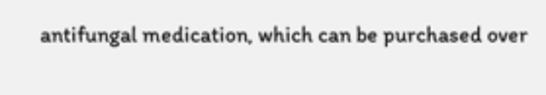antifungal medication, which can be purchased over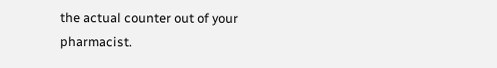the actual counter out of your pharmacist.